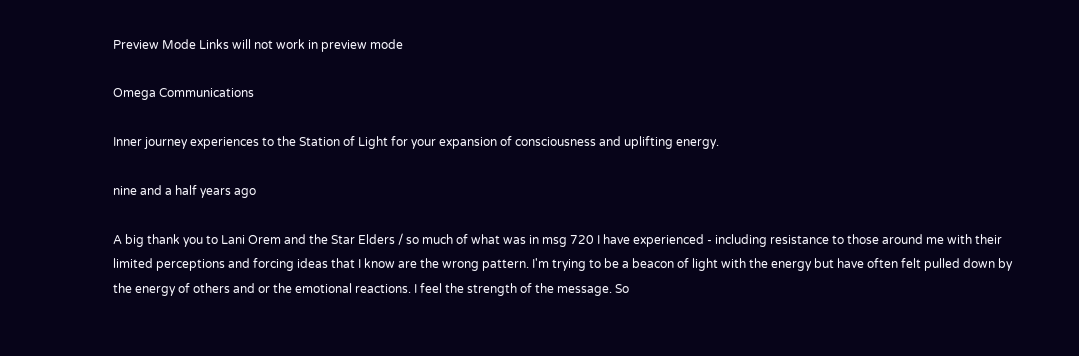Preview Mode Links will not work in preview mode

Omega Communications

Inner journey experiences to the Station of Light for your expansion of consciousness and uplifting energy.

nine and a half years ago

A big thank you to Lani Orem and the Star Elders / so much of what was in msg 720 I have experienced - including resistance to those around me with their limited perceptions and forcing ideas that I know are the wrong pattern. I'm trying to be a beacon of light with the energy but have often felt pulled down by the energy of others and or the emotional reactions. I feel the strength of the message. So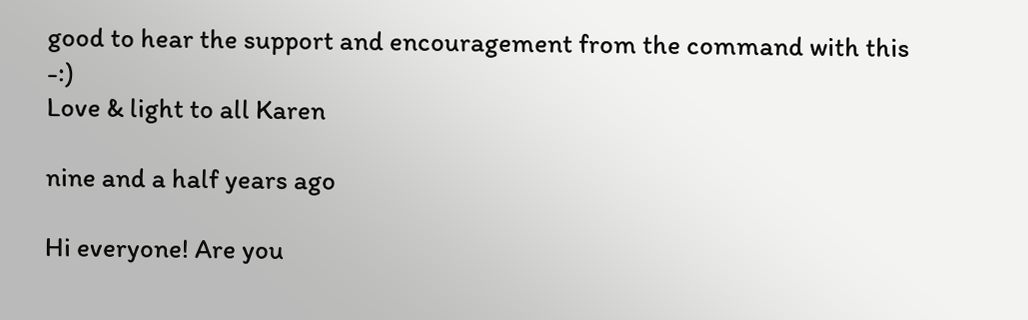good to hear the support and encouragement from the command with this -:)
Love & light to all Karen

nine and a half years ago

Hi everyone! Are you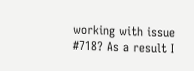working with issue #718? As a result I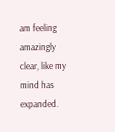am feeling amazingly clear, like my mind has expanded.